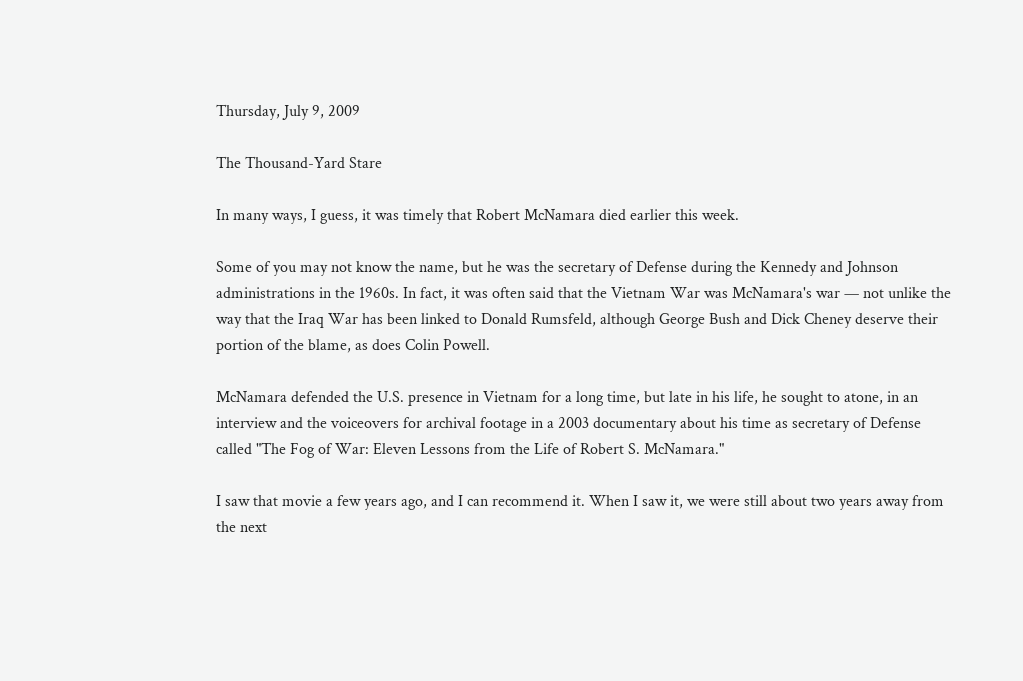Thursday, July 9, 2009

The Thousand-Yard Stare

In many ways, I guess, it was timely that Robert McNamara died earlier this week.

Some of you may not know the name, but he was the secretary of Defense during the Kennedy and Johnson administrations in the 1960s. In fact, it was often said that the Vietnam War was McNamara's war — not unlike the way that the Iraq War has been linked to Donald Rumsfeld, although George Bush and Dick Cheney deserve their portion of the blame, as does Colin Powell.

McNamara defended the U.S. presence in Vietnam for a long time, but late in his life, he sought to atone, in an interview and the voiceovers for archival footage in a 2003 documentary about his time as secretary of Defense called "The Fog of War: Eleven Lessons from the Life of Robert S. McNamara."

I saw that movie a few years ago, and I can recommend it. When I saw it, we were still about two years away from the next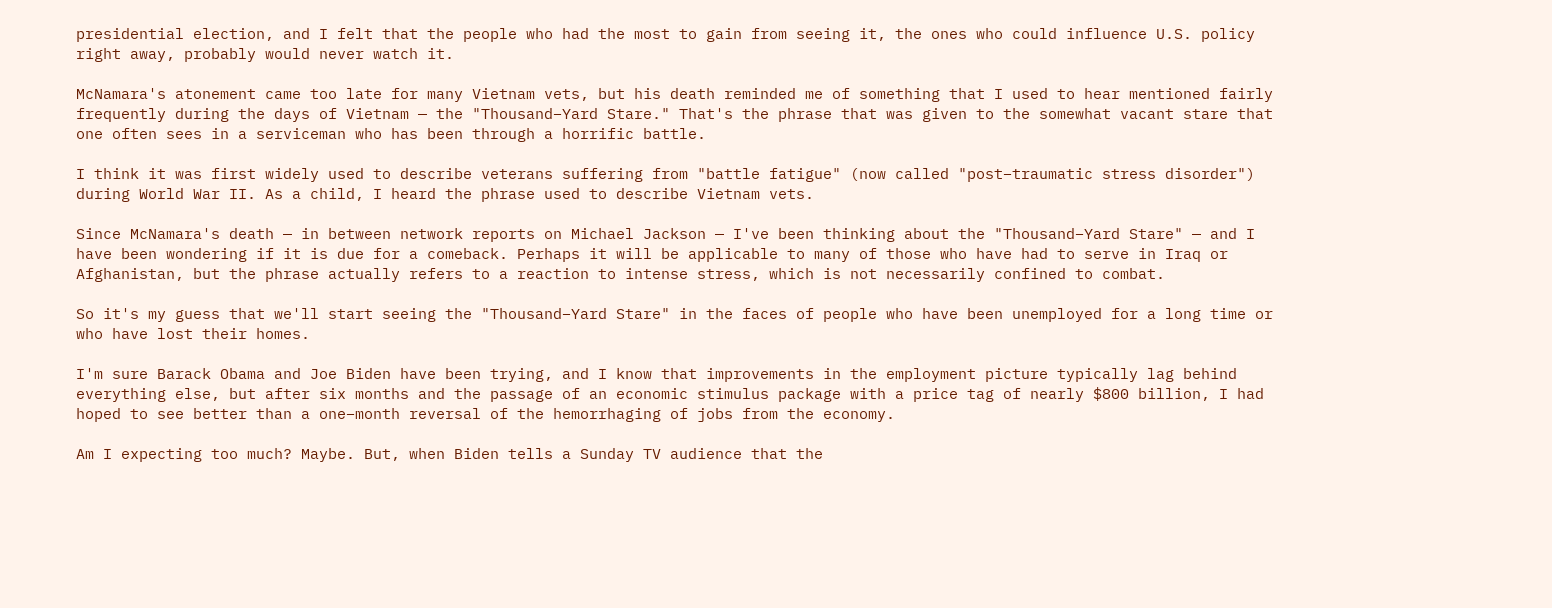presidential election, and I felt that the people who had the most to gain from seeing it, the ones who could influence U.S. policy right away, probably would never watch it.

McNamara's atonement came too late for many Vietnam vets, but his death reminded me of something that I used to hear mentioned fairly frequently during the days of Vietnam — the "Thousand–Yard Stare." That's the phrase that was given to the somewhat vacant stare that one often sees in a serviceman who has been through a horrific battle.

I think it was first widely used to describe veterans suffering from "battle fatigue" (now called "post–traumatic stress disorder") during World War II. As a child, I heard the phrase used to describe Vietnam vets.

Since McNamara's death — in between network reports on Michael Jackson — I've been thinking about the "Thousand–Yard Stare" — and I have been wondering if it is due for a comeback. Perhaps it will be applicable to many of those who have had to serve in Iraq or Afghanistan, but the phrase actually refers to a reaction to intense stress, which is not necessarily confined to combat.

So it's my guess that we'll start seeing the "Thousand–Yard Stare" in the faces of people who have been unemployed for a long time or who have lost their homes.

I'm sure Barack Obama and Joe Biden have been trying, and I know that improvements in the employment picture typically lag behind everything else, but after six months and the passage of an economic stimulus package with a price tag of nearly $800 billion, I had hoped to see better than a one–month reversal of the hemorrhaging of jobs from the economy.

Am I expecting too much? Maybe. But, when Biden tells a Sunday TV audience that the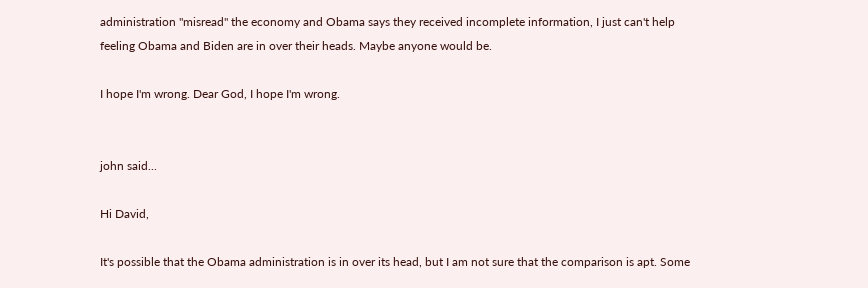administration "misread" the economy and Obama says they received incomplete information, I just can't help feeling Obama and Biden are in over their heads. Maybe anyone would be.

I hope I'm wrong. Dear God, I hope I'm wrong.


john said...

Hi David,

It's possible that the Obama administration is in over its head, but I am not sure that the comparison is apt. Some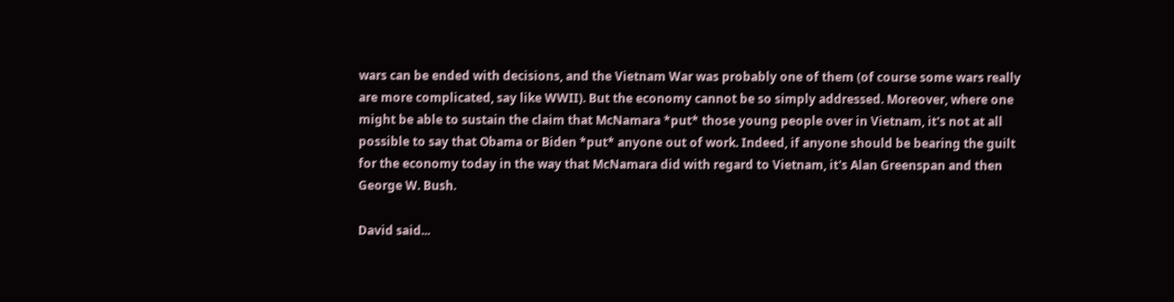wars can be ended with decisions, and the Vietnam War was probably one of them (of course some wars really are more complicated, say like WWII). But the economy cannot be so simply addressed. Moreover, where one might be able to sustain the claim that McNamara *put* those young people over in Vietnam, it's not at all possible to say that Obama or Biden *put* anyone out of work. Indeed, if anyone should be bearing the guilt for the economy today in the way that McNamara did with regard to Vietnam, it's Alan Greenspan and then George W. Bush.

David said...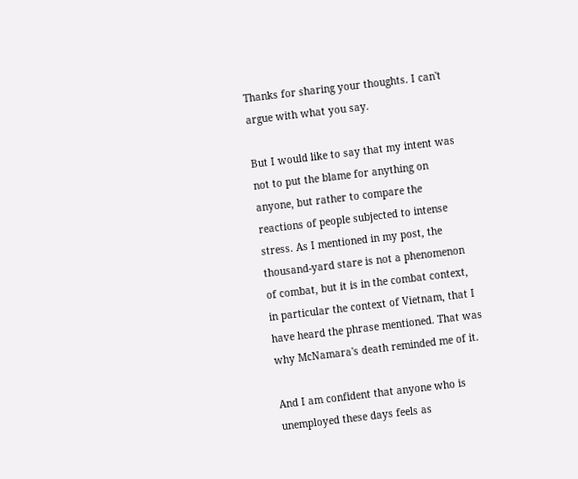Thanks for sharing your thoughts. I can't argue with what you say.

But I would like to say that my intent was not to put the blame for anything on anyone, but rather to compare the reactions of people subjected to intense stress. As I mentioned in my post, the thousand-yard stare is not a phenomenon of combat, but it is in the combat context, in particular the context of Vietnam, that I have heard the phrase mentioned. That was why McNamara's death reminded me of it.

And I am confident that anyone who is unemployed these days feels as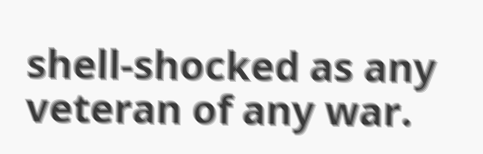shell-shocked as any veteran of any war.